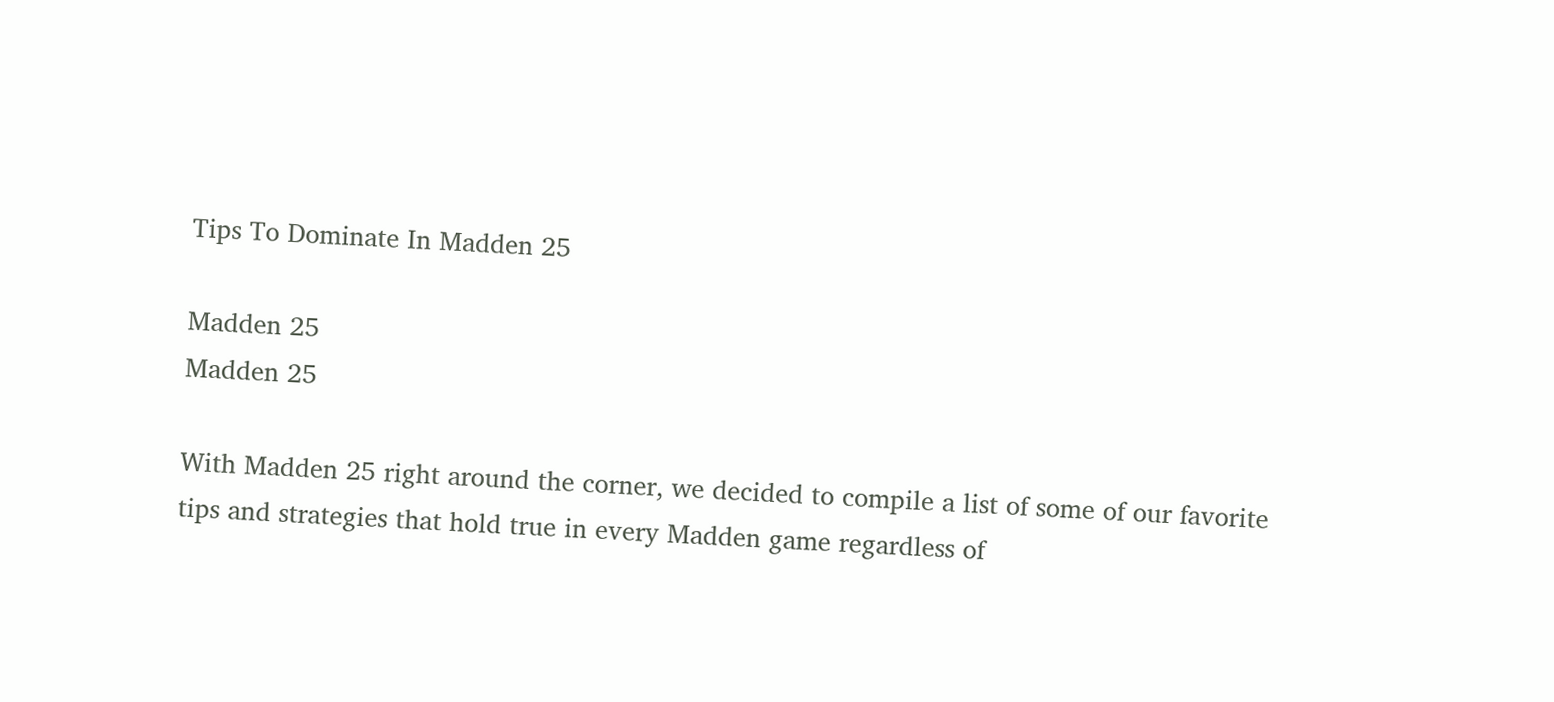Tips To Dominate In Madden 25

Madden 25
Madden 25

With Madden 25 right around the corner, we decided to compile a list of some of our favorite tips and strategies that hold true in every Madden game regardless of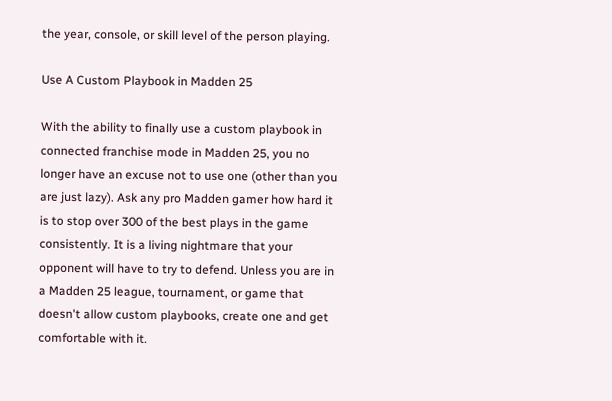the year, console, or skill level of the person playing.

Use A Custom Playbook in Madden 25

With the ability to finally use a custom playbook in connected franchise mode in Madden 25, you no longer have an excuse not to use one (other than you are just lazy). Ask any pro Madden gamer how hard it is to stop over 300 of the best plays in the game consistently. It is a living nightmare that your opponent will have to try to defend. Unless you are in a Madden 25 league, tournament, or game that doesn't allow custom playbooks, create one and get comfortable with it.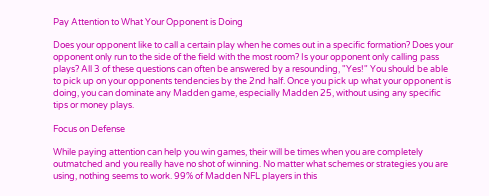Pay Attention to What Your Opponent is Doing

Does your opponent like to call a certain play when he comes out in a specific formation? Does your opponent only run to the side of the field with the most room? Is your opponent only calling pass plays? All 3 of these questions can often be answered by a resounding, "Yes!" You should be able to pick up on your opponents tendencies by the 2nd half. Once you pick up what your opponent is doing, you can dominate any Madden game, especially Madden 25, without using any specific tips or money plays.

Focus on Defense

While paying attention can help you win games, their will be times when you are completely outmatched and you really have no shot of winning. No matter what schemes or strategies you are using, nothing seems to work. 99% of Madden NFL players in this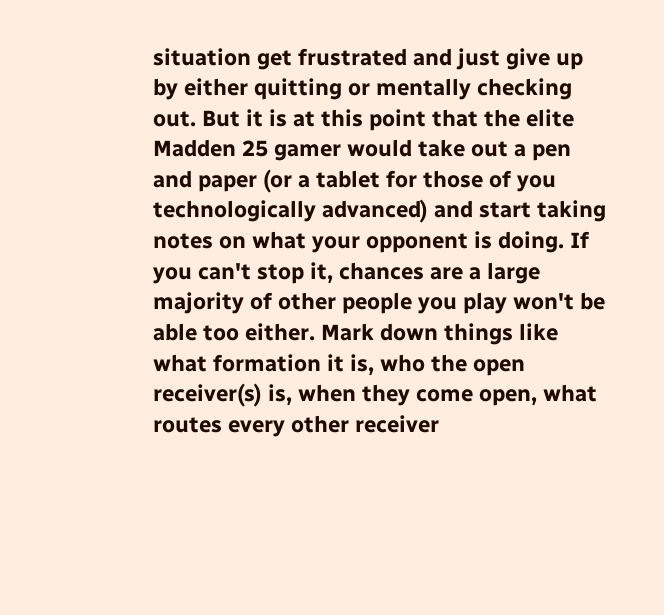situation get frustrated and just give up by either quitting or mentally checking out. But it is at this point that the elite Madden 25 gamer would take out a pen and paper (or a tablet for those of you technologically advanced) and start taking notes on what your opponent is doing. If you can't stop it, chances are a large majority of other people you play won't be able too either. Mark down things like what formation it is, who the open receiver(s) is, when they come open, what routes every other receiver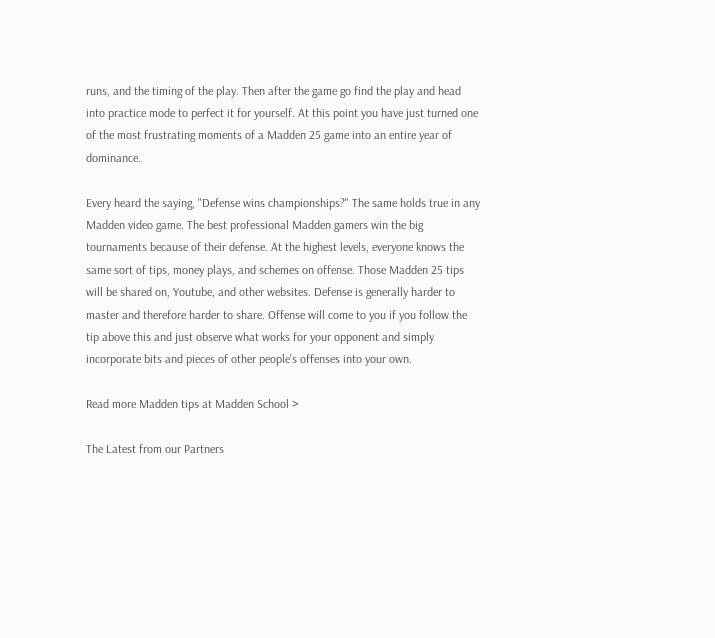runs, and the timing of the play. Then after the game go find the play and head into practice mode to perfect it for yourself. At this point you have just turned one of the most frustrating moments of a Madden 25 game into an entire year of dominance.

Every heard the saying, "Defense wins championships?" The same holds true in any Madden video game. The best professional Madden gamers win the big tournaments because of their defense. At the highest levels, everyone knows the same sort of tips, money plays, and schemes on offense. Those Madden 25 tips will be shared on, Youtube, and other websites. Defense is generally harder to master and therefore harder to share. Offense will come to you if you follow the tip above this and just observe what works for your opponent and simply incorporate bits and pieces of other people's offenses into your own.

Read more Madden tips at Madden School >

The Latest from our Partners